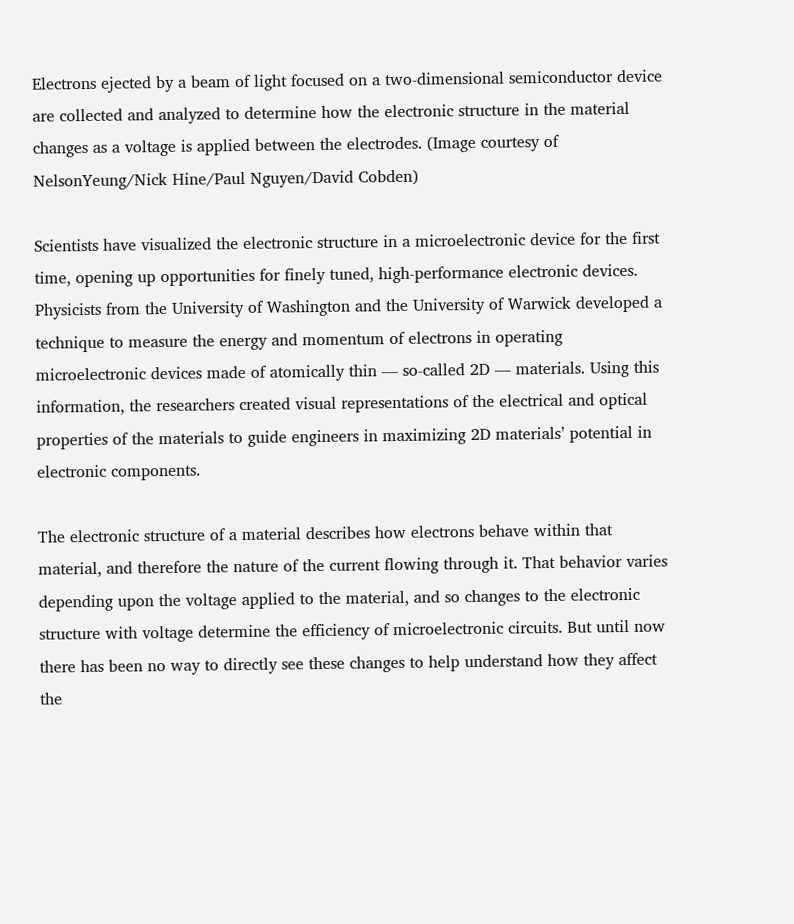Electrons ejected by a beam of light focused on a two-dimensional semiconductor device are collected and analyzed to determine how the electronic structure in the material changes as a voltage is applied between the electrodes. (Image courtesy of NelsonYeung/Nick Hine/Paul Nguyen/David Cobden)

Scientists have visualized the electronic structure in a microelectronic device for the first time, opening up opportunities for finely tuned, high-performance electronic devices. Physicists from the University of Washington and the University of Warwick developed a technique to measure the energy and momentum of electrons in operating microelectronic devices made of atomically thin — so-called 2D — materials. Using this information, the researchers created visual representations of the electrical and optical properties of the materials to guide engineers in maximizing 2D materials’ potential in electronic components.

The electronic structure of a material describes how electrons behave within that material, and therefore the nature of the current flowing through it. That behavior varies depending upon the voltage applied to the material, and so changes to the electronic structure with voltage determine the efficiency of microelectronic circuits. But until now there has been no way to directly see these changes to help understand how they affect the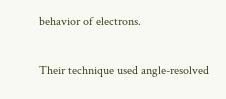behavior of electrons.

Their technique used angle-resolved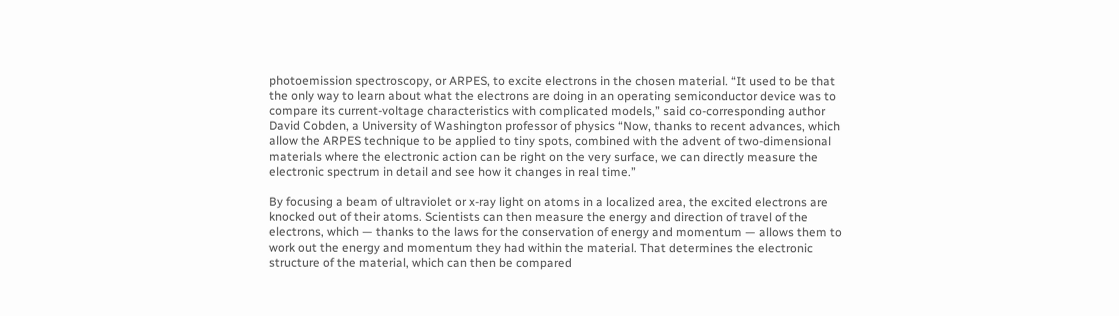photoemission spectroscopy, or ARPES, to excite electrons in the chosen material. “It used to be that the only way to learn about what the electrons are doing in an operating semiconductor device was to compare its current-voltage characteristics with complicated models,” said co-corresponding author David Cobden, a University of Washington professor of physics “Now, thanks to recent advances, which allow the ARPES technique to be applied to tiny spots, combined with the advent of two-dimensional materials where the electronic action can be right on the very surface, we can directly measure the electronic spectrum in detail and see how it changes in real time.”

By focusing a beam of ultraviolet or x-ray light on atoms in a localized area, the excited electrons are knocked out of their atoms. Scientists can then measure the energy and direction of travel of the electrons, which — thanks to the laws for the conservation of energy and momentum — allows them to work out the energy and momentum they had within the material. That determines the electronic structure of the material, which can then be compared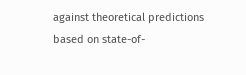against theoretical predictions based on state-of-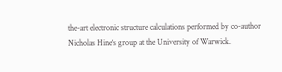the-art electronic structure calculations performed by co-author Nicholas Hine‘s group at the University of Warwick.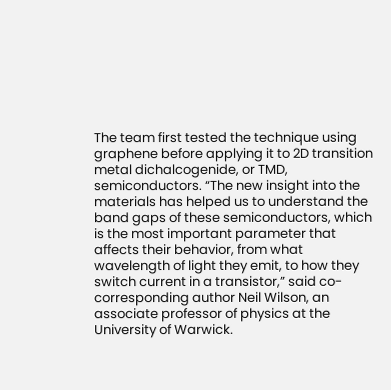The team first tested the technique using graphene before applying it to 2D transition metal dichalcogenide, or TMD, semiconductors. “The new insight into the materials has helped us to understand the band gaps of these semiconductors, which is the most important parameter that affects their behavior, from what wavelength of light they emit, to how they switch current in a transistor,” said co-corresponding author Neil Wilson, an associate professor of physics at the University of Warwick.